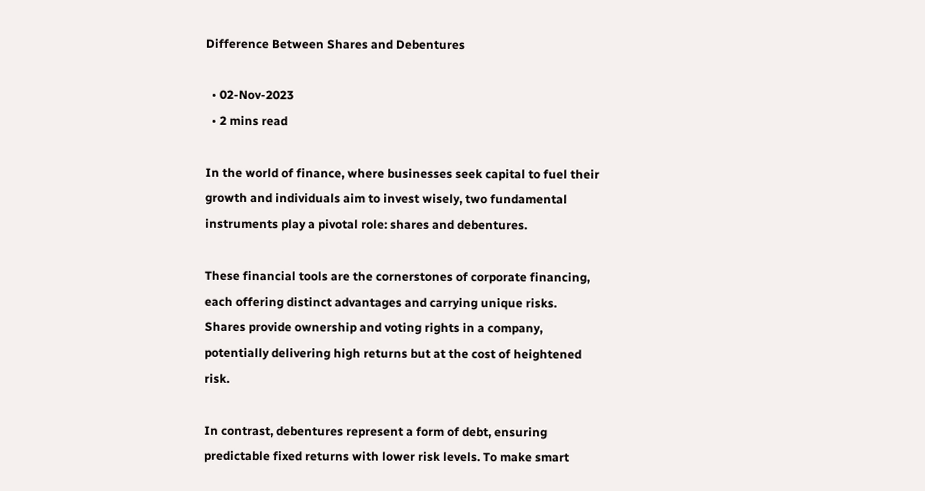Difference Between Shares and Debentures

  • 02-Nov-2023
  • 2 mins read

In the world of finance, where businesses seek capital to fuel their growth and individuals aim to invest wisely, two fundamental instruments play a pivotal role: shares and debentures.

These financial tools are the cornerstones of corporate financing, each offering distinct advantages and carrying unique risks. Shares provide ownership and voting rights in a company, potentially delivering high returns but at the cost of heightened risk.

In contrast, debentures represent a form of debt, ensuring predictable fixed returns with lower risk levels. To make smart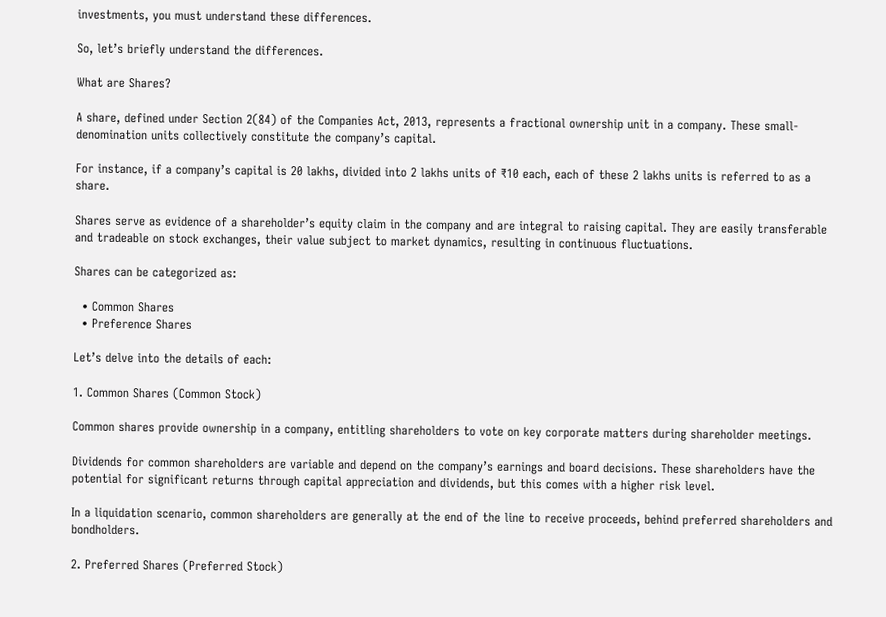investments, you must understand these differences.

So, let’s briefly understand the differences.

What are Shares?

A share, defined under Section 2(84) of the Companies Act, 2013, represents a fractional ownership unit in a company. These small-denomination units collectively constitute the company’s capital.

For instance, if a company’s capital is 20 lakhs, divided into 2 lakhs units of ₹10 each, each of these 2 lakhs units is referred to as a share.

Shares serve as evidence of a shareholder’s equity claim in the company and are integral to raising capital. They are easily transferable and tradeable on stock exchanges, their value subject to market dynamics, resulting in continuous fluctuations.

Shares can be categorized as:

  • Common Shares
  • Preference Shares

Let’s delve into the details of each:

1. Common Shares (Common Stock)

Common shares provide ownership in a company, entitling shareholders to vote on key corporate matters during shareholder meetings.

Dividends for common shareholders are variable and depend on the company’s earnings and board decisions. These shareholders have the potential for significant returns through capital appreciation and dividends, but this comes with a higher risk level.

In a liquidation scenario, common shareholders are generally at the end of the line to receive proceeds, behind preferred shareholders and bondholders.

2. Preferred Shares (Preferred Stock)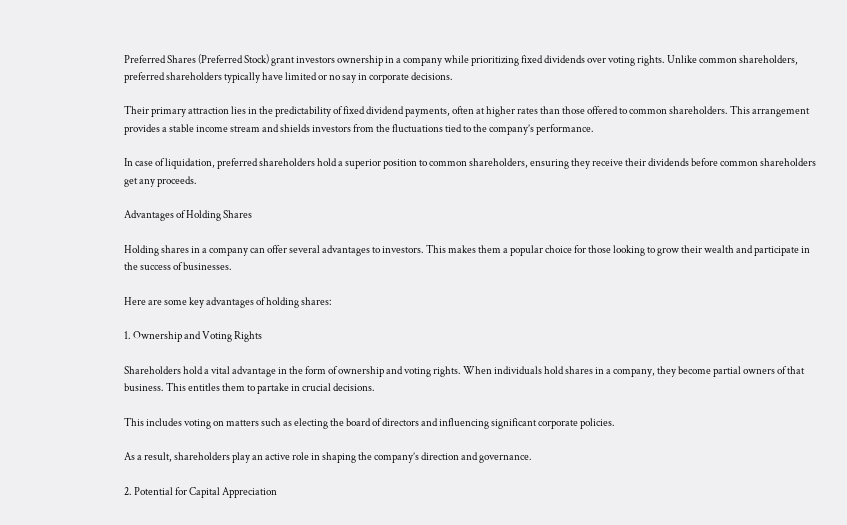Preferred Shares (Preferred Stock) grant investors ownership in a company while prioritizing fixed dividends over voting rights. Unlike common shareholders, preferred shareholders typically have limited or no say in corporate decisions.

Their primary attraction lies in the predictability of fixed dividend payments, often at higher rates than those offered to common shareholders. This arrangement provides a stable income stream and shields investors from the fluctuations tied to the company’s performance.

In case of liquidation, preferred shareholders hold a superior position to common shareholders, ensuring they receive their dividends before common shareholders get any proceeds.

Advantages of Holding Shares

Holding shares in a company can offer several advantages to investors. This makes them a popular choice for those looking to grow their wealth and participate in the success of businesses.

Here are some key advantages of holding shares:

1. Ownership and Voting Rights

Shareholders hold a vital advantage in the form of ownership and voting rights. When individuals hold shares in a company, they become partial owners of that business. This entitles them to partake in crucial decisions.

This includes voting on matters such as electing the board of directors and influencing significant corporate policies.

As a result, shareholders play an active role in shaping the company’s direction and governance.

2. Potential for Capital Appreciation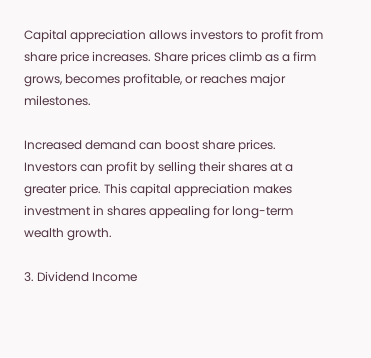Capital appreciation allows investors to profit from share price increases. Share prices climb as a firm grows, becomes profitable, or reaches major milestones.

Increased demand can boost share prices. Investors can profit by selling their shares at a greater price. This capital appreciation makes investment in shares appealing for long-term wealth growth.

3. Dividend Income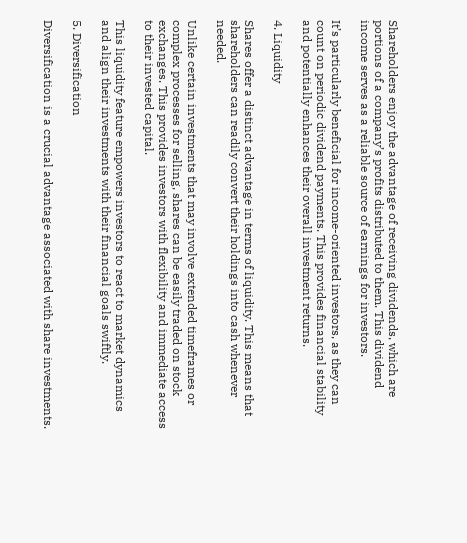Shareholders enjoy the advantage of receiving dividends, which are portions of a company’s profits distributed to them. This dividend income serves as a reliable source of earnings for investors.

It’s particularly beneficial for income-oriented investors, as they can count on periodic dividend payments. This provides financial stability and potentially enhances their overall investment returns.

4. Liquidity

Shares offer a distinct advantage in terms of liquidity. This means that shareholders can readily convert their holdings into cash whenever needed.

Unlike certain investments that may involve extended timeframes or complex processes for selling, shares can be easily traded on stock exchanges. This provides investors with flexibility and immediate access to their invested capital.

This liquidity feature empowers investors to react to market dynamics and align their investments with their financial goals swiftly.

5. Diversification

Diversification is a crucial advantage associated with share investments.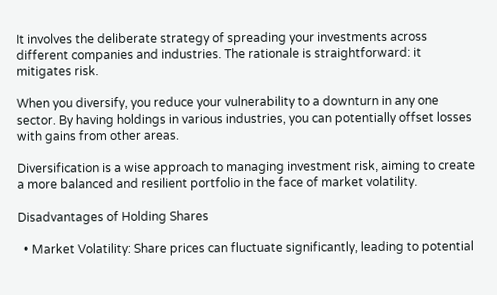It involves the deliberate strategy of spreading your investments across different companies and industries. The rationale is straightforward: it mitigates risk.

When you diversify, you reduce your vulnerability to a downturn in any one sector. By having holdings in various industries, you can potentially offset losses with gains from other areas.

Diversification is a wise approach to managing investment risk, aiming to create a more balanced and resilient portfolio in the face of market volatility.

Disadvantages of Holding Shares

  • Market Volatility: Share prices can fluctuate significantly, leading to potential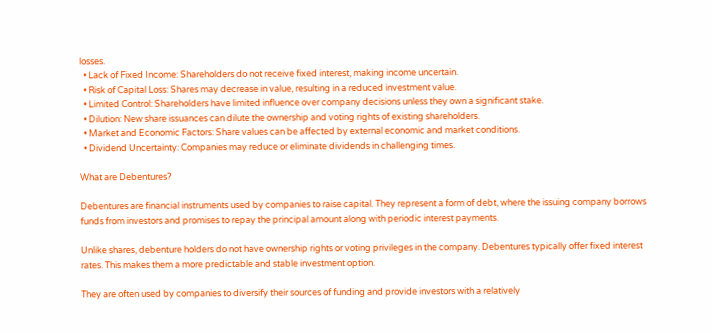losses.
  • Lack of Fixed Income: Shareholders do not receive fixed interest, making income uncertain.
  • Risk of Capital Loss: Shares may decrease in value, resulting in a reduced investment value.
  • Limited Control: Shareholders have limited influence over company decisions unless they own a significant stake.
  • Dilution: New share issuances can dilute the ownership and voting rights of existing shareholders.
  • Market and Economic Factors: Share values can be affected by external economic and market conditions.
  • Dividend Uncertainty: Companies may reduce or eliminate dividends in challenging times.

What are Debentures?

Debentures are financial instruments used by companies to raise capital. They represent a form of debt, where the issuing company borrows funds from investors and promises to repay the principal amount along with periodic interest payments.

Unlike shares, debenture holders do not have ownership rights or voting privileges in the company. Debentures typically offer fixed interest rates. This makes them a more predictable and stable investment option.

They are often used by companies to diversify their sources of funding and provide investors with a relatively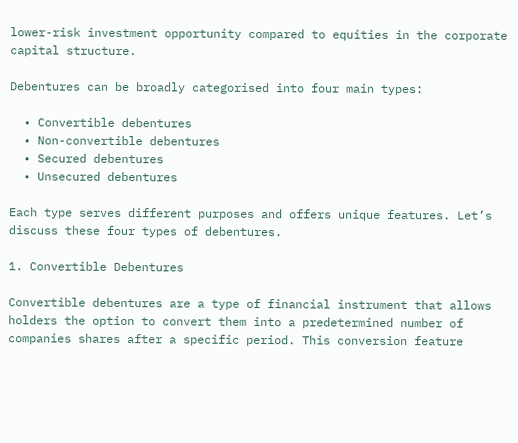lower-risk investment opportunity compared to equities in the corporate capital structure.

Debentures can be broadly categorised into four main types:

  • Convertible debentures
  • Non-convertible debentures
  • Secured debentures
  • Unsecured debentures

Each type serves different purposes and offers unique features. Let’s discuss these four types of debentures.

1. Convertible Debentures

Convertible debentures are a type of financial instrument that allows holders the option to convert them into a predetermined number of companies shares after a specific period. This conversion feature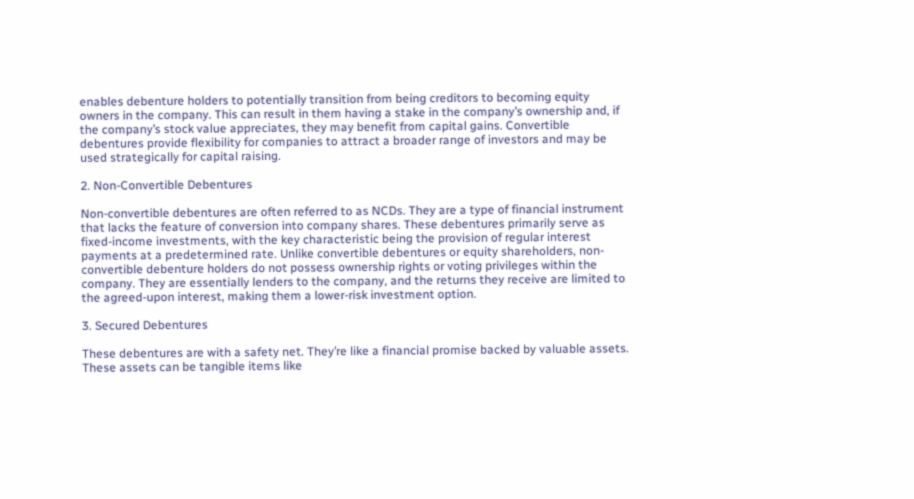enables debenture holders to potentially transition from being creditors to becoming equity owners in the company. This can result in them having a stake in the company’s ownership and, if the company’s stock value appreciates, they may benefit from capital gains. Convertible debentures provide flexibility for companies to attract a broader range of investors and may be used strategically for capital raising.

2. Non-Convertible Debentures

Non-convertible debentures are often referred to as NCDs. They are a type of financial instrument that lacks the feature of conversion into company shares. These debentures primarily serve as fixed-income investments, with the key characteristic being the provision of regular interest payments at a predetermined rate. Unlike convertible debentures or equity shareholders, non-convertible debenture holders do not possess ownership rights or voting privileges within the company. They are essentially lenders to the company, and the returns they receive are limited to the agreed-upon interest, making them a lower-risk investment option.

3. Secured Debentures

These debentures are with a safety net. They’re like a financial promise backed by valuable assets. These assets can be tangible items like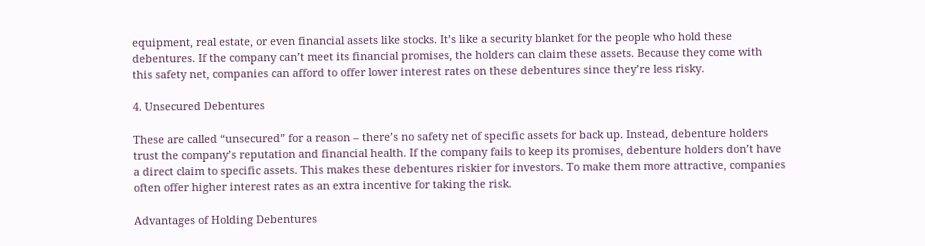equipment, real estate, or even financial assets like stocks. It’s like a security blanket for the people who hold these debentures. If the company can’t meet its financial promises, the holders can claim these assets. Because they come with this safety net, companies can afford to offer lower interest rates on these debentures since they’re less risky.

4. Unsecured Debentures

These are called “unsecured” for a reason – there’s no safety net of specific assets for back up. Instead, debenture holders trust the company’s reputation and financial health. If the company fails to keep its promises, debenture holders don’t have a direct claim to specific assets. This makes these debentures riskier for investors. To make them more attractive, companies often offer higher interest rates as an extra incentive for taking the risk.

Advantages of Holding Debentures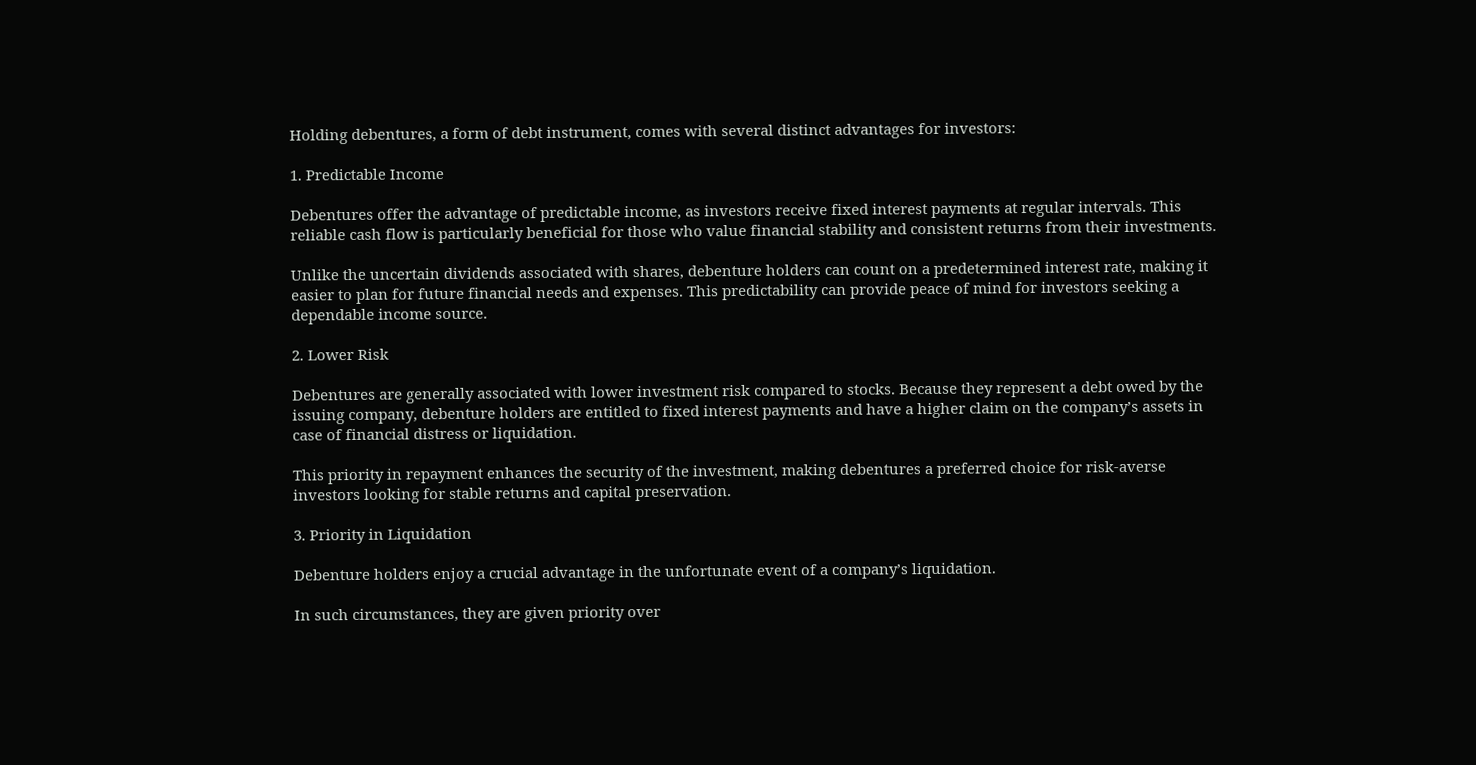Holding debentures, a form of debt instrument, comes with several distinct advantages for investors:

1. Predictable Income

Debentures offer the advantage of predictable income, as investors receive fixed interest payments at regular intervals. This reliable cash flow is particularly beneficial for those who value financial stability and consistent returns from their investments.

Unlike the uncertain dividends associated with shares, debenture holders can count on a predetermined interest rate, making it easier to plan for future financial needs and expenses. This predictability can provide peace of mind for investors seeking a dependable income source.

2. Lower Risk

Debentures are generally associated with lower investment risk compared to stocks. Because they represent a debt owed by the issuing company, debenture holders are entitled to fixed interest payments and have a higher claim on the company’s assets in case of financial distress or liquidation.

This priority in repayment enhances the security of the investment, making debentures a preferred choice for risk-averse investors looking for stable returns and capital preservation.

3. Priority in Liquidation

Debenture holders enjoy a crucial advantage in the unfortunate event of a company’s liquidation.

In such circumstances, they are given priority over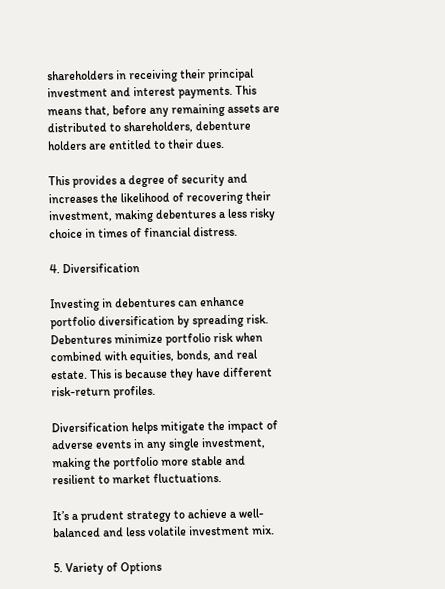shareholders in receiving their principal investment and interest payments. This means that, before any remaining assets are distributed to shareholders, debenture holders are entitled to their dues.

This provides a degree of security and increases the likelihood of recovering their investment, making debentures a less risky choice in times of financial distress.

4. Diversification

Investing in debentures can enhance portfolio diversification by spreading risk. Debentures minimize portfolio risk when combined with equities, bonds, and real estate. This is because they have different risk-return profiles.

Diversification helps mitigate the impact of adverse events in any single investment, making the portfolio more stable and resilient to market fluctuations.

It’s a prudent strategy to achieve a well-balanced and less volatile investment mix.

5. Variety of Options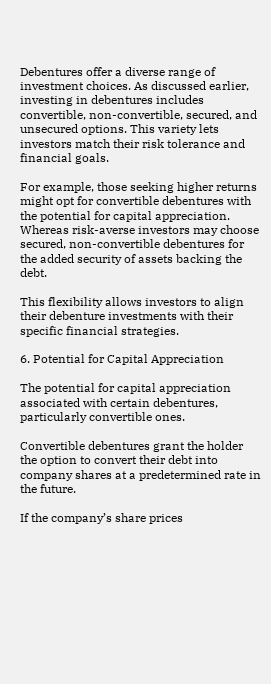Debentures offer a diverse range of investment choices. As discussed earlier, investing in debentures includes convertible, non-convertible, secured, and unsecured options. This variety lets investors match their risk tolerance and financial goals.

For example, those seeking higher returns might opt for convertible debentures with the potential for capital appreciation. Whereas risk-averse investors may choose secured, non-convertible debentures for the added security of assets backing the debt.

This flexibility allows investors to align their debenture investments with their specific financial strategies.

6. Potential for Capital Appreciation

The potential for capital appreciation associated with certain debentures, particularly convertible ones.

Convertible debentures grant the holder the option to convert their debt into company shares at a predetermined rate in the future.

If the company’s share prices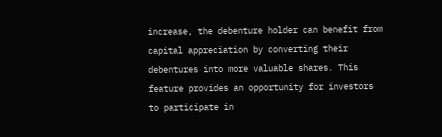increase, the debenture holder can benefit from capital appreciation by converting their debentures into more valuable shares. This feature provides an opportunity for investors to participate in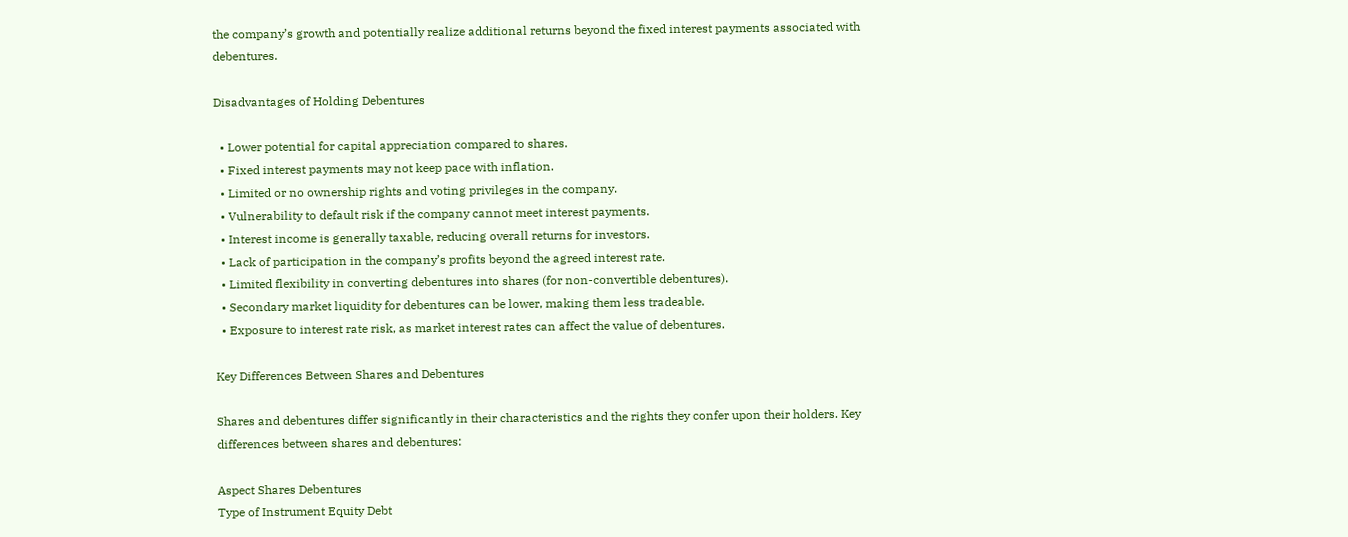the company’s growth and potentially realize additional returns beyond the fixed interest payments associated with debentures.

Disadvantages of Holding Debentures

  • Lower potential for capital appreciation compared to shares.
  • Fixed interest payments may not keep pace with inflation.
  • Limited or no ownership rights and voting privileges in the company.
  • Vulnerability to default risk if the company cannot meet interest payments.
  • Interest income is generally taxable, reducing overall returns for investors.
  • Lack of participation in the company’s profits beyond the agreed interest rate.
  • Limited flexibility in converting debentures into shares (for non-convertible debentures).
  • Secondary market liquidity for debentures can be lower, making them less tradeable.
  • Exposure to interest rate risk, as market interest rates can affect the value of debentures.

Key Differences Between Shares and Debentures

Shares and debentures differ significantly in their characteristics and the rights they confer upon their holders. Key differences between shares and debentures:

Aspect Shares Debentures
Type of Instrument Equity Debt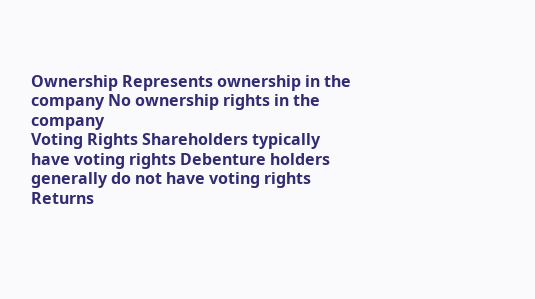Ownership Represents ownership in the company No ownership rights in the company
Voting Rights Shareholders typically have voting rights Debenture holders generally do not have voting rights
Returns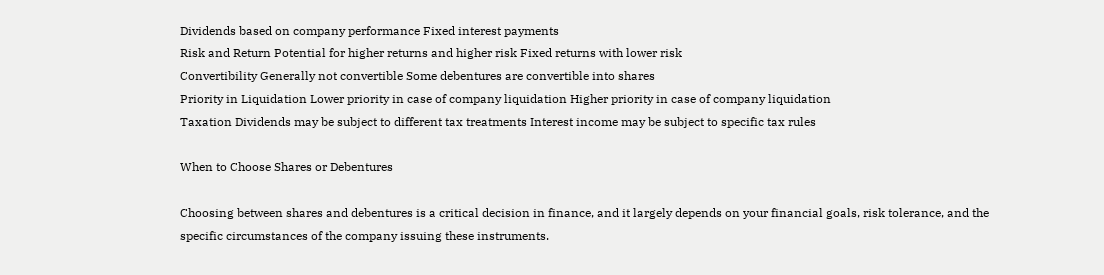Dividends based on company performance Fixed interest payments
Risk and Return Potential for higher returns and higher risk Fixed returns with lower risk
Convertibility Generally not convertible Some debentures are convertible into shares
Priority in Liquidation Lower priority in case of company liquidation Higher priority in case of company liquidation
Taxation Dividends may be subject to different tax treatments Interest income may be subject to specific tax rules

When to Choose Shares or Debentures

Choosing between shares and debentures is a critical decision in finance, and it largely depends on your financial goals, risk tolerance, and the specific circumstances of the company issuing these instruments.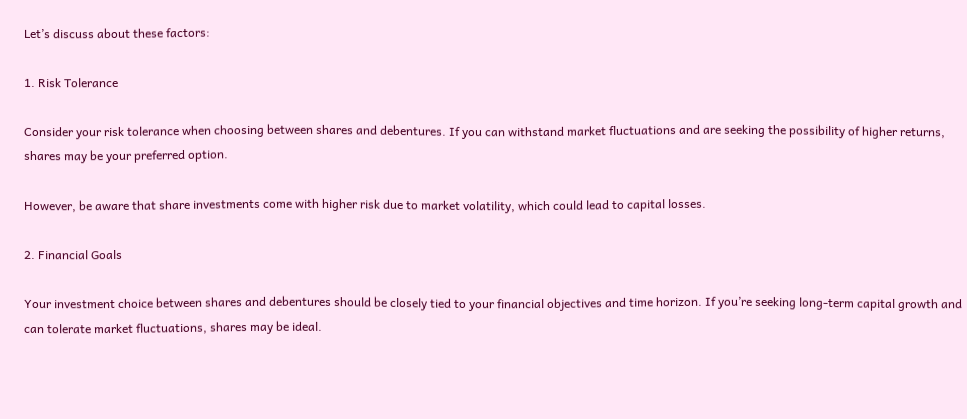Let’s discuss about these factors:

1. Risk Tolerance

Consider your risk tolerance when choosing between shares and debentures. If you can withstand market fluctuations and are seeking the possibility of higher returns, shares may be your preferred option.

However, be aware that share investments come with higher risk due to market volatility, which could lead to capital losses.

2. Financial Goals

Your investment choice between shares and debentures should be closely tied to your financial objectives and time horizon. If you’re seeking long-term capital growth and can tolerate market fluctuations, shares may be ideal.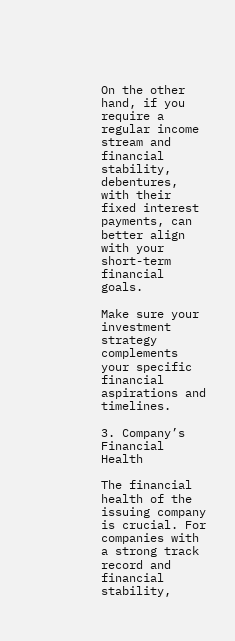On the other hand, if you require a regular income stream and financial stability, debentures, with their fixed interest payments, can better align with your short-term financial goals.

Make sure your investment strategy complements your specific financial aspirations and timelines.

3. Company’s Financial Health

The financial health of the issuing company is crucial. For companies with a strong track record and financial stability,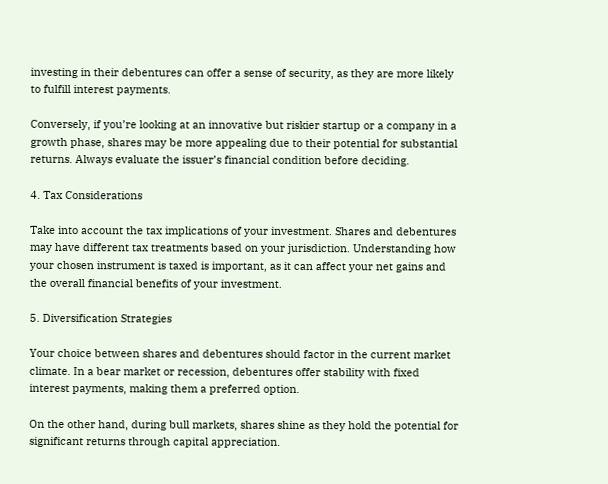investing in their debentures can offer a sense of security, as they are more likely to fulfill interest payments.

Conversely, if you’re looking at an innovative but riskier startup or a company in a growth phase, shares may be more appealing due to their potential for substantial returns. Always evaluate the issuer’s financial condition before deciding.

4. Tax Considerations

Take into account the tax implications of your investment. Shares and debentures may have different tax treatments based on your jurisdiction. Understanding how your chosen instrument is taxed is important, as it can affect your net gains and the overall financial benefits of your investment.

5. Diversification Strategies

Your choice between shares and debentures should factor in the current market climate. In a bear market or recession, debentures offer stability with fixed interest payments, making them a preferred option.

On the other hand, during bull markets, shares shine as they hold the potential for significant returns through capital appreciation.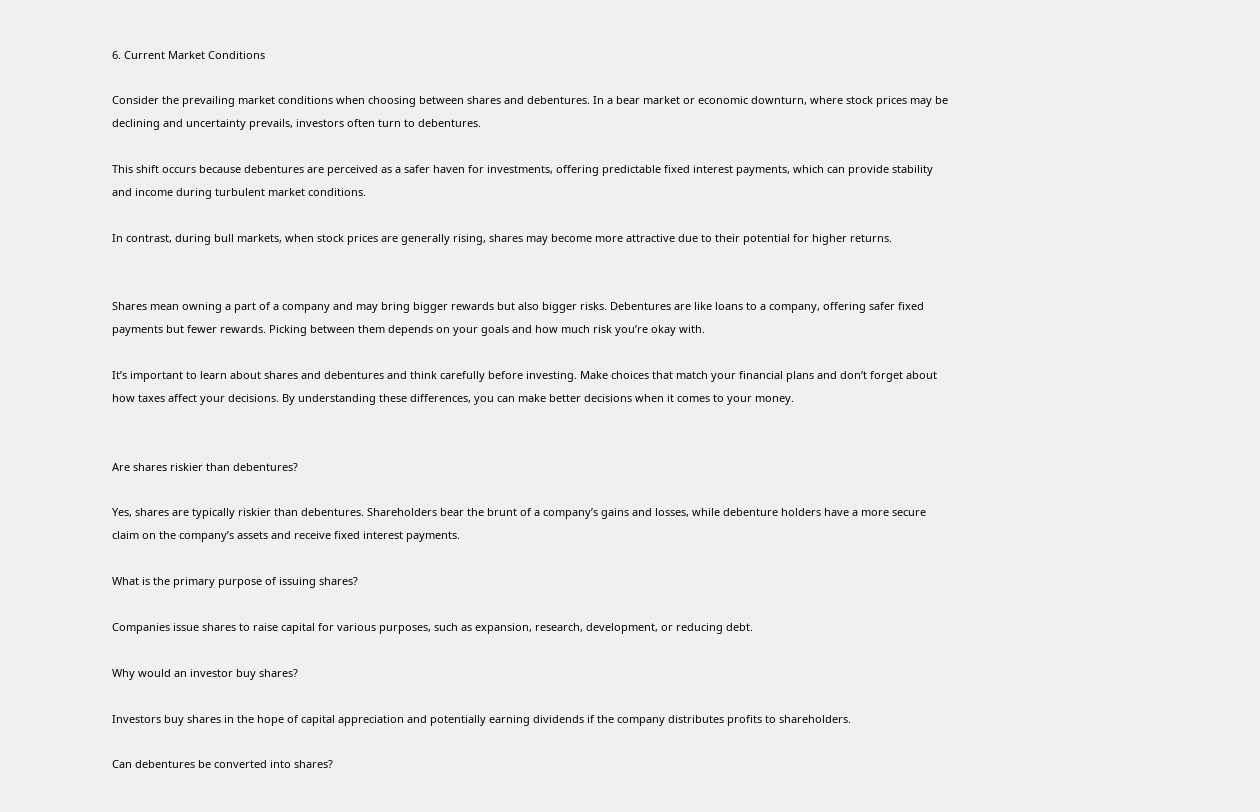6. Current Market Conditions

Consider the prevailing market conditions when choosing between shares and debentures. In a bear market or economic downturn, where stock prices may be declining and uncertainty prevails, investors often turn to debentures.

This shift occurs because debentures are perceived as a safer haven for investments, offering predictable fixed interest payments, which can provide stability and income during turbulent market conditions.

In contrast, during bull markets, when stock prices are generally rising, shares may become more attractive due to their potential for higher returns.


Shares mean owning a part of a company and may bring bigger rewards but also bigger risks. Debentures are like loans to a company, offering safer fixed payments but fewer rewards. Picking between them depends on your goals and how much risk you’re okay with.

It’s important to learn about shares and debentures and think carefully before investing. Make choices that match your financial plans and don’t forget about how taxes affect your decisions. By understanding these differences, you can make better decisions when it comes to your money.


Are shares riskier than debentures?

Yes, shares are typically riskier than debentures. Shareholders bear the brunt of a company’s gains and losses, while debenture holders have a more secure claim on the company’s assets and receive fixed interest payments.

What is the primary purpose of issuing shares?

Companies issue shares to raise capital for various purposes, such as expansion, research, development, or reducing debt.

Why would an investor buy shares?

Investors buy shares in the hope of capital appreciation and potentially earning dividends if the company distributes profits to shareholders.

Can debentures be converted into shares?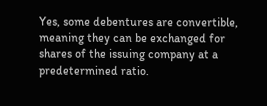Yes, some debentures are convertible, meaning they can be exchanged for shares of the issuing company at a predetermined ratio.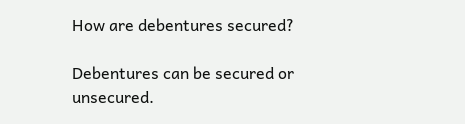How are debentures secured?

Debentures can be secured or unsecured.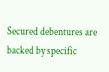Secured debentures are backed by specific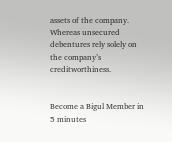assets of the company. Whereas unsecured debentures rely solely on the company’s creditworthiness.


Become a Bigul Member in 5 minutes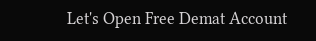Let's Open Free Demat Account